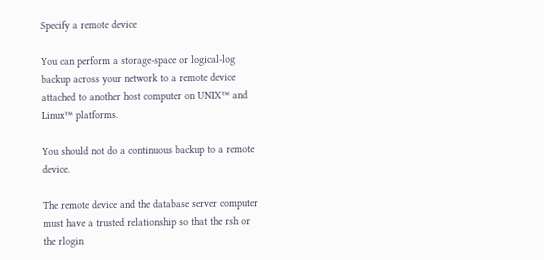Specify a remote device

You can perform a storage-space or logical-log backup across your network to a remote device attached to another host computer on UNIX™ and Linux™ platforms.

You should not do a continuous backup to a remote device.

The remote device and the database server computer must have a trusted relationship so that the rsh or the rlogin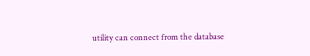utility can connect from the database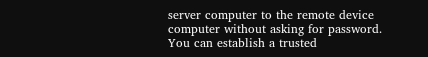server computer to the remote device computer without asking for password. You can establish a trusted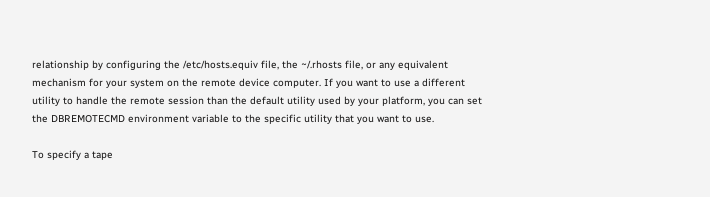relationship by configuring the /etc/hosts.equiv file, the ~/.rhosts file, or any equivalent mechanism for your system on the remote device computer. If you want to use a different utility to handle the remote session than the default utility used by your platform, you can set the DBREMOTECMD environment variable to the specific utility that you want to use.

To specify a tape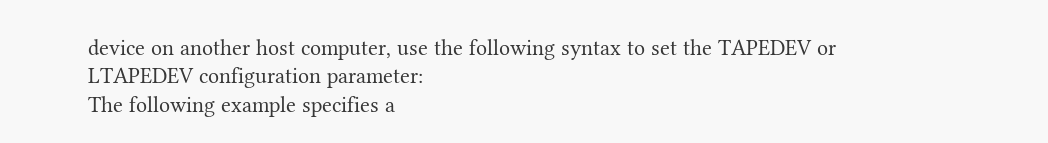device on another host computer, use the following syntax to set the TAPEDEV or LTAPEDEV configuration parameter:
The following example specifies a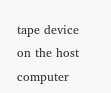tape device on the host computer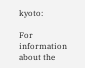kyoto:

For information about the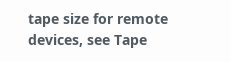tape size for remote devices, see Tape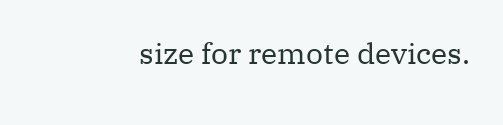size for remote devices.